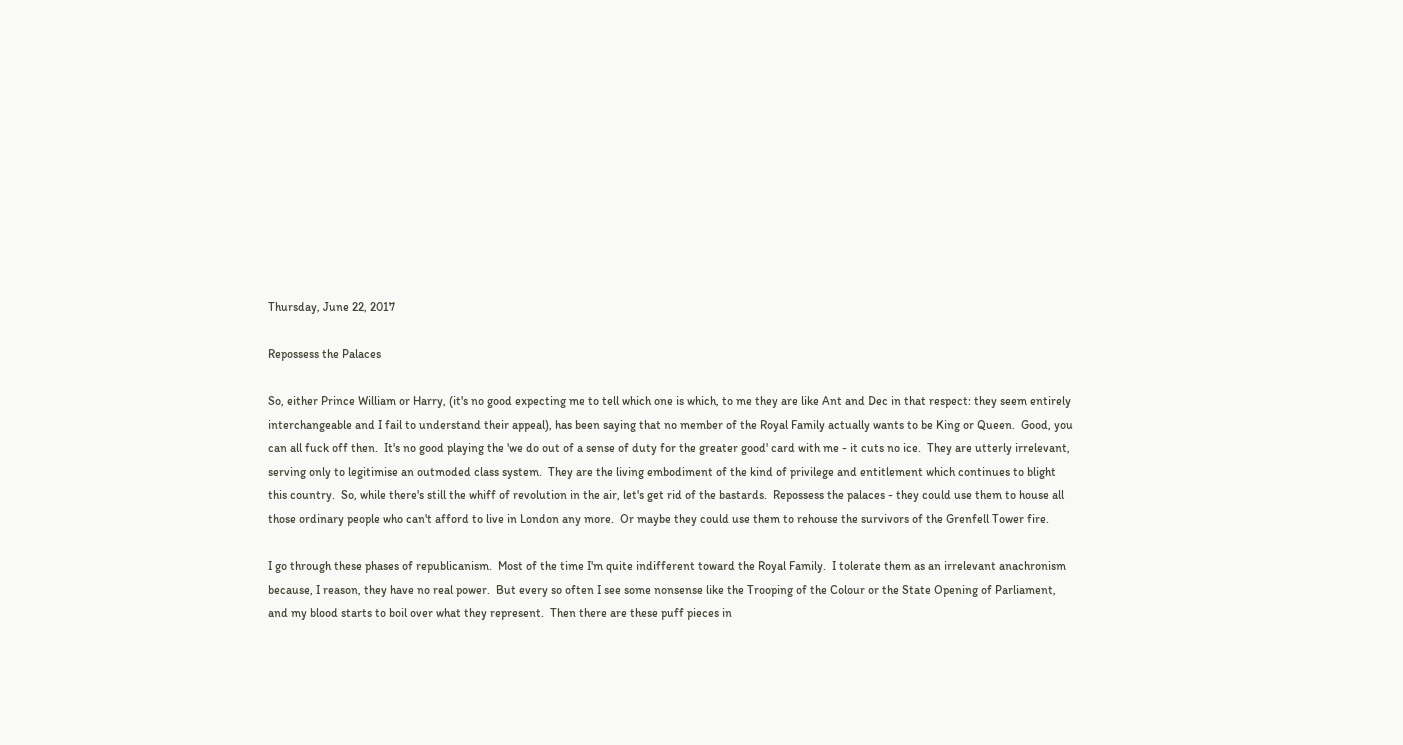Thursday, June 22, 2017

Repossess the Palaces

So, either Prince William or Harry, (it's no good expecting me to tell which one is which, to me they are like Ant and Dec in that respect: they seem entirely interchangeable and I fail to understand their appeal), has been saying that no member of the Royal Family actually wants to be King or Queen.  Good, you can all fuck off then.  It's no good playing the 'we do out of a sense of duty for the greater good' card with me - it cuts no ice.  They are utterly irrelevant, serving only to legitimise an outmoded class system.  They are the living embodiment of the kind of privilege and entitlement which continues to blight this country.  So, while there's still the whiff of revolution in the air, let's get rid of the bastards.  Repossess the palaces - they could use them to house all those ordinary people who can't afford to live in London any more.  Or maybe they could use them to rehouse the survivors of the Grenfell Tower fire.

I go through these phases of republicanism.  Most of the time I'm quite indifferent toward the Royal Family.  I tolerate them as an irrelevant anachronism because, I reason, they have no real power.  But every so often I see some nonsense like the Trooping of the Colour or the State Opening of Parliament, and my blood starts to boil over what they represent.  Then there are these puff pieces in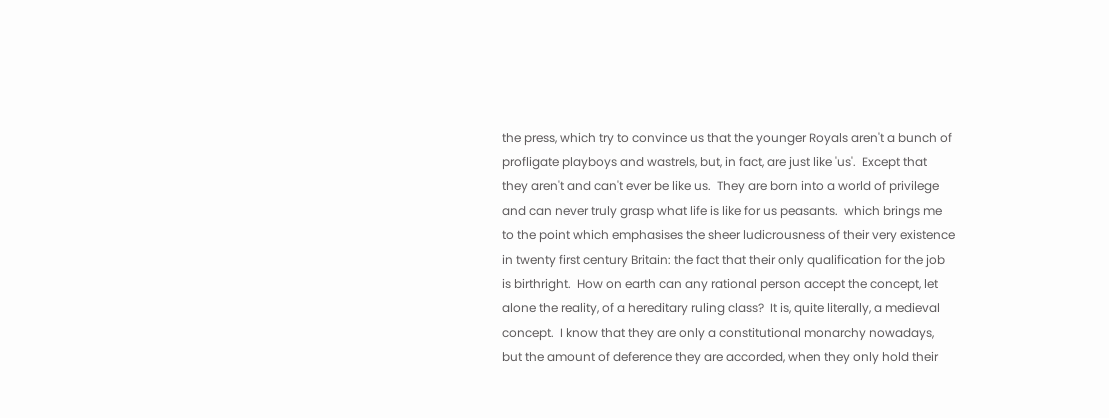the press, which try to convince us that the younger Royals aren't a bunch of profligate playboys and wastrels, but, in fact, are just like 'us'.  Except that they aren't and can't ever be like us.  They are born into a world of privilege and can never truly grasp what life is like for us peasants.  which brings me to the point which emphasises the sheer ludicrousness of their very existence in twenty first century Britain: the fact that their only qualification for the job is birthright.  How on earth can any rational person accept the concept, let alone the reality, of a hereditary ruling class?  It is, quite literally, a medieval concept.  I know that they are only a constitutional monarchy nowadays, but the amount of deference they are accorded, when they only hold their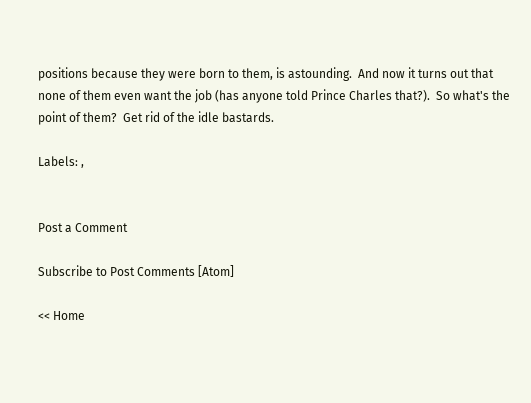positions because they were born to them, is astounding.  And now it turns out that none of them even want the job (has anyone told Prince Charles that?).  So what's the point of them?  Get rid of the idle bastards.

Labels: ,


Post a Comment

Subscribe to Post Comments [Atom]

<< Home